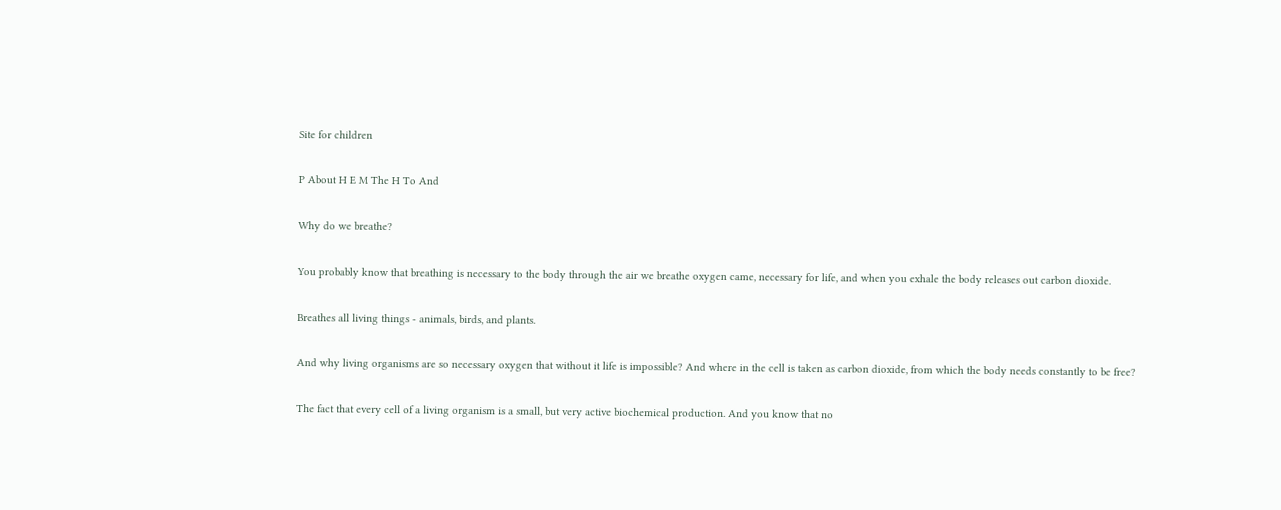Site for children

P About H E M The H To And

Why do we breathe?

You probably know that breathing is necessary to the body through the air we breathe oxygen came, necessary for life, and when you exhale the body releases out carbon dioxide.

Breathes all living things - animals, birds, and plants.

And why living organisms are so necessary oxygen that without it life is impossible? And where in the cell is taken as carbon dioxide, from which the body needs constantly to be free?

The fact that every cell of a living organism is a small, but very active biochemical production. And you know that no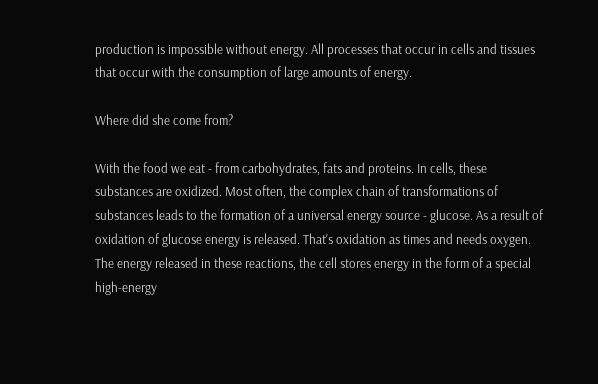production is impossible without energy. All processes that occur in cells and tissues that occur with the consumption of large amounts of energy.

Where did she come from?

With the food we eat - from carbohydrates, fats and proteins. In cells, these substances are oxidized. Most often, the complex chain of transformations of substances leads to the formation of a universal energy source - glucose. As a result of oxidation of glucose energy is released. That's oxidation as times and needs oxygen. The energy released in these reactions, the cell stores energy in the form of a special high-energy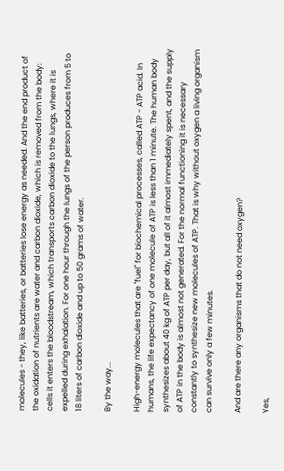molecules - they, like batteries, or batteries lose energy as needed. And the end product of the oxidation of nutrients are water and carbon dioxide, which is removed from the body: cells it enters the bloodstream, which transports carbon dioxide to the lungs, where it is expelled during exhalation. For one hour through the lungs of the person produces from 5 to 18 liters of carbon dioxide and up to 50 grams of water.

By the way...

High-energy molecules that are "fuel" for biochemical processes, called ATP - ATP acid. In humans, the life expectancy of one molecule of ATP is less than 1 minute. The human body synthesizes about 40 kg of ATP per day, but all of it almost immediately spent, and the supply of ATP in the body is almost not generated. For the normal functioning it is necessary constantly to synthesize new molecules of ATP. That is why without oxygen a living organism can survive only a few minutes.

And are there any organisms that do not need oxygen?

Yes,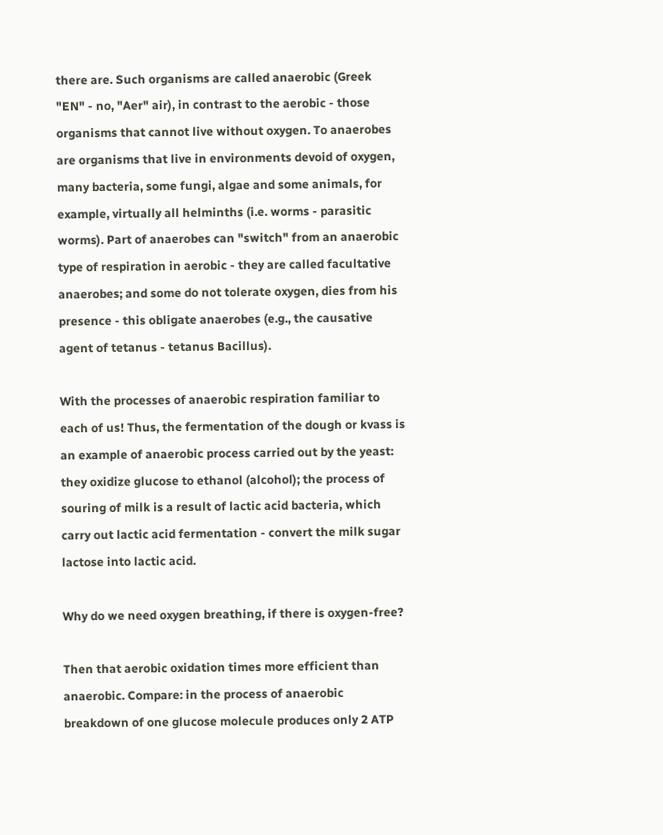there are. Such organisms are called anaerobic (Greek "EN" - no, "Aer" air), in contrast to the aerobic - those organisms that cannot live without oxygen. To anaerobes are organisms that live in environments devoid of oxygen, many bacteria, some fungi, algae and some animals, for example, virtually all helminths (i.e. worms - parasitic worms). Part of anaerobes can "switch" from an anaerobic type of respiration in aerobic - they are called facultative anaerobes; and some do not tolerate oxygen, dies from his presence - this obligate anaerobes (e.g., the causative agent of tetanus - tetanus Bacillus).

With the processes of anaerobic respiration familiar to each of us! Thus, the fermentation of the dough or kvass is an example of anaerobic process carried out by the yeast: they oxidize glucose to ethanol (alcohol); the process of souring of milk is a result of lactic acid bacteria, which carry out lactic acid fermentation - convert the milk sugar lactose into lactic acid.

Why do we need oxygen breathing, if there is oxygen-free?

Then that aerobic oxidation times more efficient than anaerobic. Compare: in the process of anaerobic breakdown of one glucose molecule produces only 2 ATP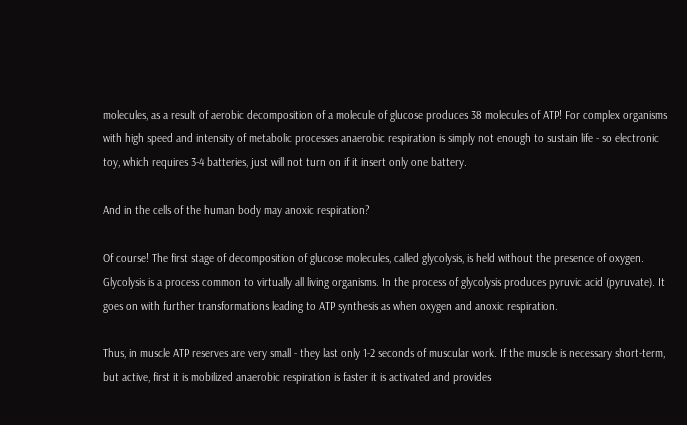molecules, as a result of aerobic decomposition of a molecule of glucose produces 38 molecules of ATP! For complex organisms with high speed and intensity of metabolic processes anaerobic respiration is simply not enough to sustain life - so electronic toy, which requires 3-4 batteries, just will not turn on if it insert only one battery.

And in the cells of the human body may anoxic respiration?

Of course! The first stage of decomposition of glucose molecules, called glycolysis, is held without the presence of oxygen. Glycolysis is a process common to virtually all living organisms. In the process of glycolysis produces pyruvic acid (pyruvate). It goes on with further transformations leading to ATP synthesis as when oxygen and anoxic respiration.

Thus, in muscle ATP reserves are very small - they last only 1-2 seconds of muscular work. If the muscle is necessary short-term, but active, first it is mobilized anaerobic respiration is faster it is activated and provides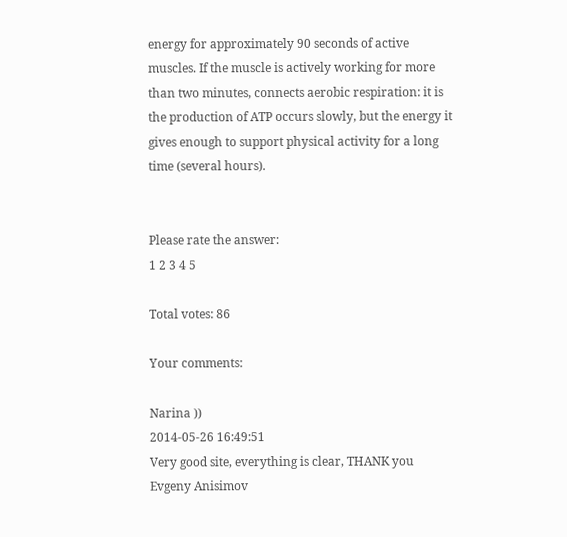energy for approximately 90 seconds of active muscles. If the muscle is actively working for more than two minutes, connects aerobic respiration: it is the production of ATP occurs slowly, but the energy it gives enough to support physical activity for a long time (several hours).


Please rate the answer:
1 2 3 4 5

Total votes: 86

Your comments:

Narina ))
2014-05-26 16:49:51
Very good site, everything is clear, THANK you
Evgeny Anisimov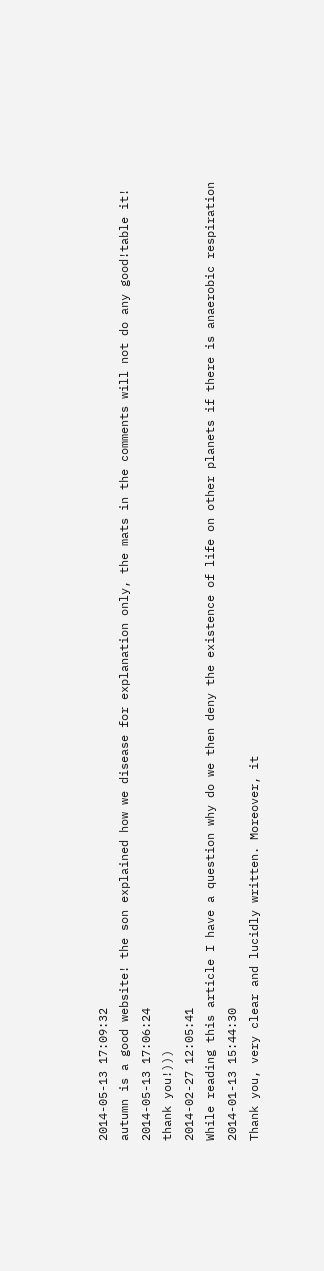2014-05-13 17:09:32
autumn is a good website! the son explained how we disease for explanation only, the mats in the comments will not do any good!table it!
2014-05-13 17:06:24
thank you!)))
2014-02-27 12:05:41
While reading this article I have a question why do we then deny the existence of life on other planets if there is anaerobic respiration
2014-01-13 15:44:30
Thank you, very clear and lucidly written. Moreover, it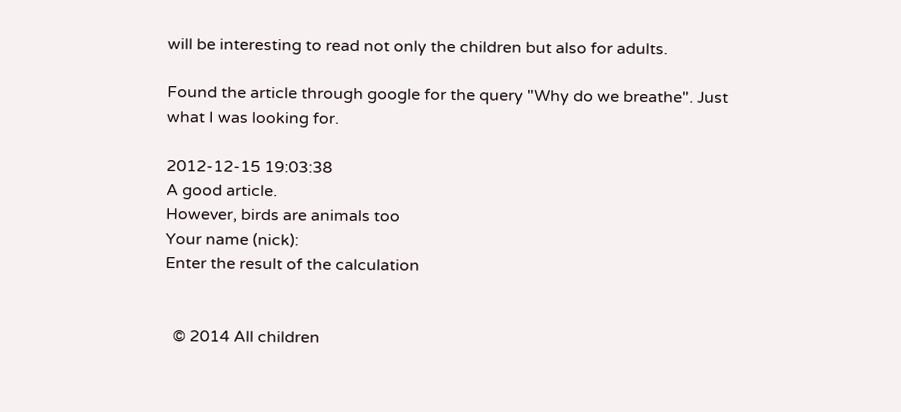will be interesting to read not only the children but also for adults.

Found the article through google for the query "Why do we breathe". Just what I was looking for.

2012-12-15 19:03:38
A good article.
However, birds are animals too
Your name (nick):
Enter the result of the calculation


  © 2014 All children